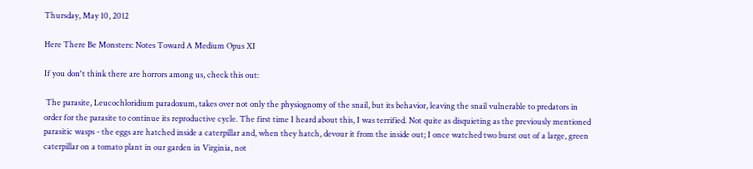Thursday, May 10, 2012

Here There Be Monsters: Notes Toward A Medium Opus XI

If you don't think there are horrors among us, check this out:

 The parasite, Leucochloridium paradoxum, takes over not only the physiognomy of the snail, but its behavior, leaving the snail vulnerable to predators in order for the parasite to continue its reproductive cycle. The first time I heard about this, I was terrified. Not quite as disquieting as the previously mentioned parasitic wasps - the eggs are hatched inside a caterpillar and, when they hatch, devour it from the inside out; I once watched two burst out of a large, green caterpillar on a tomato plant in our garden in Virginia, not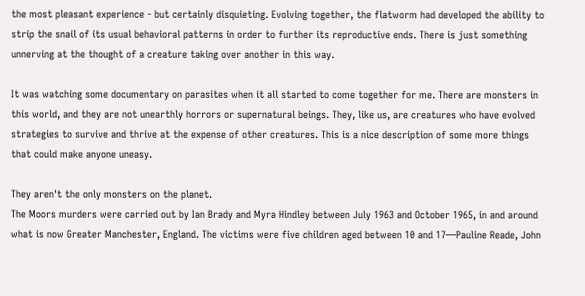the most pleasant experience - but certainly disquieting. Evolving together, the flatworm had developed the ability to strip the snail of its usual behavioral patterns in order to further its reproductive ends. There is just something unnerving at the thought of a creature taking over another in this way.

It was watching some documentary on parasites when it all started to come together for me. There are monsters in this world, and they are not unearthly horrors or supernatural beings. They, like us, are creatures who have evolved strategies to survive and thrive at the expense of other creatures. This is a nice description of some more things that could make anyone uneasy.

They aren't the only monsters on the planet.
The Moors murders were carried out by Ian Brady and Myra Hindley between July 1963 and October 1965, in and around what is now Greater Manchester, England. The victims were five children aged between 10 and 17—Pauline Reade, John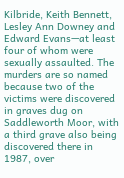Kilbride, Keith Bennett, Lesley Ann Downey and Edward Evans—at least four of whom were sexually assaulted. The murders are so named because two of the victims were discovered in graves dug on Saddleworth Moor, with a third grave also being discovered there in 1987, over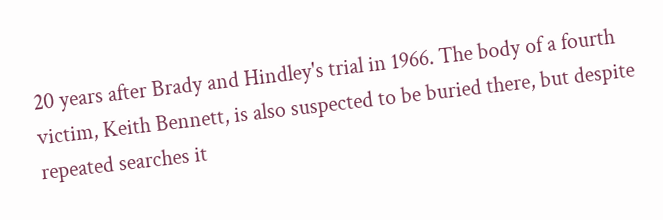20 years after Brady and Hindley's trial in 1966. The body of a fourth victim, Keith Bennett, is also suspected to be buried there, but despite repeated searches it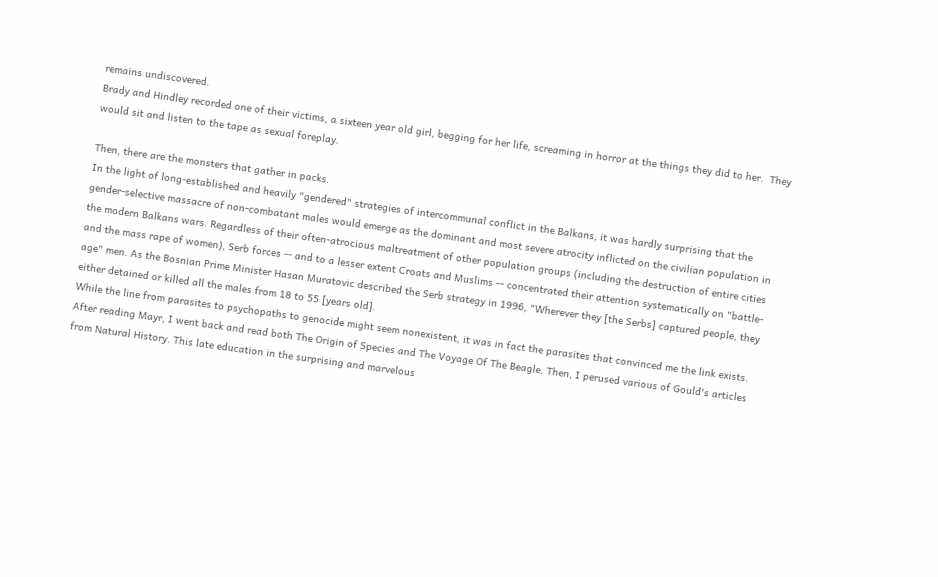remains undiscovered.
Brady and Hindley recorded one of their victims, a sixteen year old girl, begging for her life, screaming in horror at the things they did to her.  They would sit and listen to the tape as sexual foreplay.

Then, there are the monsters that gather in packs.
In the light of long-established and heavily "gendered" strategies of intercommunal conflict in the Balkans, it was hardly surprising that the gender-selective massacre of non-combatant males would emerge as the dominant and most severe atrocity inflicted on the civilian population in the modern Balkans wars. Regardless of their often-atrocious maltreatment of other population groups (including the destruction of entire cities and the mass rape of women), Serb forces -- and to a lesser extent Croats and Muslims -- concentrated their attention systematically on "battle-age" men. As the Bosnian Prime Minister Hasan Muratovic described the Serb strategy in 1996, "Wherever they [the Serbs] captured people, they either detained or killed all the males from 18 to 55 [years old].
While the line from parasites to psychopaths to genocide might seem nonexistent, it was in fact the parasites that convinced me the link exists. After reading Mayr, I went back and read both The Origin of Species and The Voyage Of The Beagle. Then, I perused various of Gould's articles from Natural History. This late education in the surprising and marvelous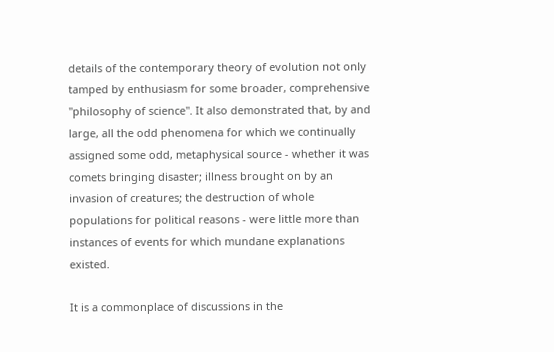details of the contemporary theory of evolution not only tamped by enthusiasm for some broader, comprehensive "philosophy of science". It also demonstrated that, by and large, all the odd phenomena for which we continually assigned some odd, metaphysical source - whether it was comets bringing disaster; illness brought on by an invasion of creatures; the destruction of whole populations for political reasons - were little more than instances of events for which mundane explanations existed.

It is a commonplace of discussions in the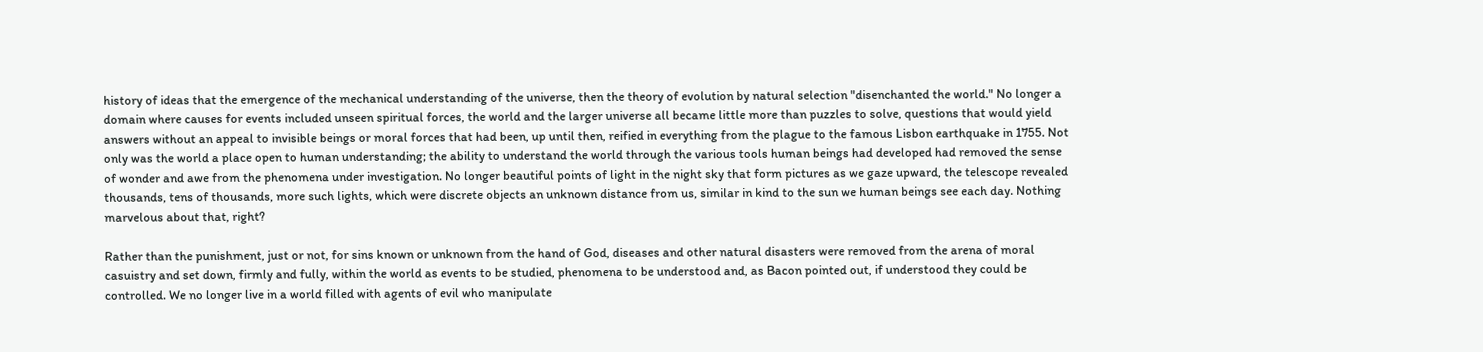history of ideas that the emergence of the mechanical understanding of the universe, then the theory of evolution by natural selection "disenchanted the world." No longer a domain where causes for events included unseen spiritual forces, the world and the larger universe all became little more than puzzles to solve, questions that would yield answers without an appeal to invisible beings or moral forces that had been, up until then, reified in everything from the plague to the famous Lisbon earthquake in 1755. Not only was the world a place open to human understanding; the ability to understand the world through the various tools human beings had developed had removed the sense of wonder and awe from the phenomena under investigation. No longer beautiful points of light in the night sky that form pictures as we gaze upward, the telescope revealed thousands, tens of thousands, more such lights, which were discrete objects an unknown distance from us, similar in kind to the sun we human beings see each day. Nothing marvelous about that, right?

Rather than the punishment, just or not, for sins known or unknown from the hand of God, diseases and other natural disasters were removed from the arena of moral casuistry and set down, firmly and fully, within the world as events to be studied, phenomena to be understood and, as Bacon pointed out, if understood they could be controlled. We no longer live in a world filled with agents of evil who manipulate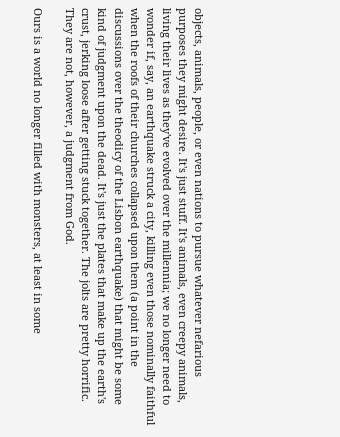objects, animals, people, or even nations to pursue whatever nefarious purposes they might desire. It's just stuff. It's animals, even creepy animals, living their lives as they've evolved over the millennia; we no longer need to wonder if, say, an earthquake struck a city, killing even those nominally faithful when the roofs of their churches collapsed upon them (a point in the discussions over the theodicy of the Lisbon earthquake) that might be some kind of judgment upon the dead. It's just the plates that make up the earth's crust, jerking loose after getting stuck together. The jolts are pretty horrific. They are not, however, a judgment from God.

Ours is a world no longer filled with monsters, at least in some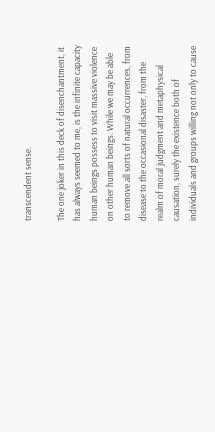transcendent sense.

The one joker in this deck of disenchantment, it has always seemed to me, is the infinite capacity human beings possess to visit massive violence on other human beings. While we may be able to remove all sorts of natural occurrences, from disease to the occasional disaster, from the realm of moral judgment and metaphysical causation, surely the existence both of individuals and groups willing not only to cause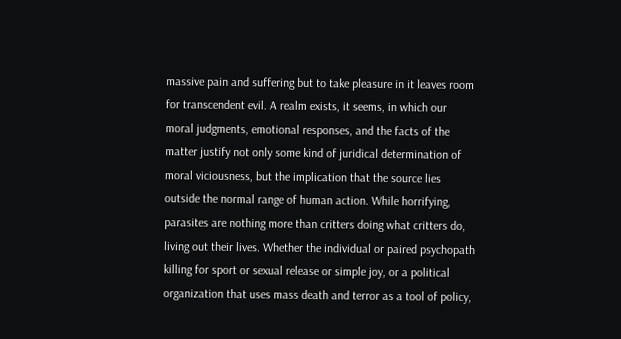massive pain and suffering but to take pleasure in it leaves room for transcendent evil. A realm exists, it seems, in which our moral judgments, emotional responses, and the facts of the matter justify not only some kind of juridical determination of moral viciousness, but the implication that the source lies outside the normal range of human action. While horrifying, parasites are nothing more than critters doing what critters do, living out their lives. Whether the individual or paired psychopath killing for sport or sexual release or simple joy, or a political organization that uses mass death and terror as a tool of policy,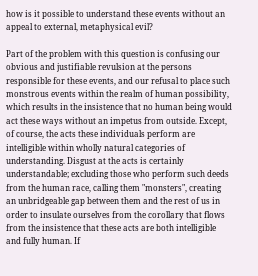how is it possible to understand these events without an appeal to external, metaphysical evil?

Part of the problem with this question is confusing our obvious and justifiable revulsion at the persons responsible for these events, and our refusal to place such monstrous events within the realm of human possibility, which results in the insistence that no human being would act these ways without an impetus from outside. Except, of course, the acts these individuals perform are intelligible within wholly natural categories of understanding. Disgust at the acts is certainly understandable; excluding those who perform such deeds from the human race, calling them "monsters", creating an unbridgeable gap between them and the rest of us in order to insulate ourselves from the corollary that flows from the insistence that these acts are both intelligible and fully human. If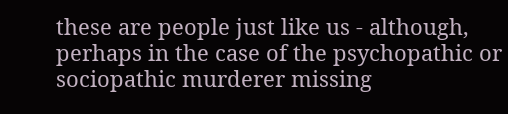these are people just like us - although, perhaps in the case of the psychopathic or sociopathic murderer missing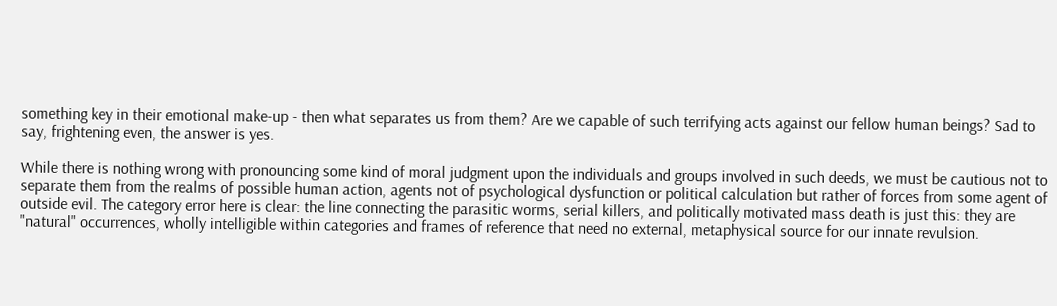something key in their emotional make-up - then what separates us from them? Are we capable of such terrifying acts against our fellow human beings? Sad to say, frightening even, the answer is yes.

While there is nothing wrong with pronouncing some kind of moral judgment upon the individuals and groups involved in such deeds, we must be cautious not to separate them from the realms of possible human action, agents not of psychological dysfunction or political calculation but rather of forces from some agent of outside evil. The category error here is clear: the line connecting the parasitic worms, serial killers, and politically motivated mass death is just this: they are "natural" occurrences, wholly intelligible within categories and frames of reference that need no external, metaphysical source for our innate revulsion.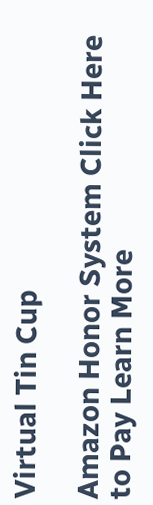Virtual Tin Cup

Amazon Honor System Click Here to Pay Learn More